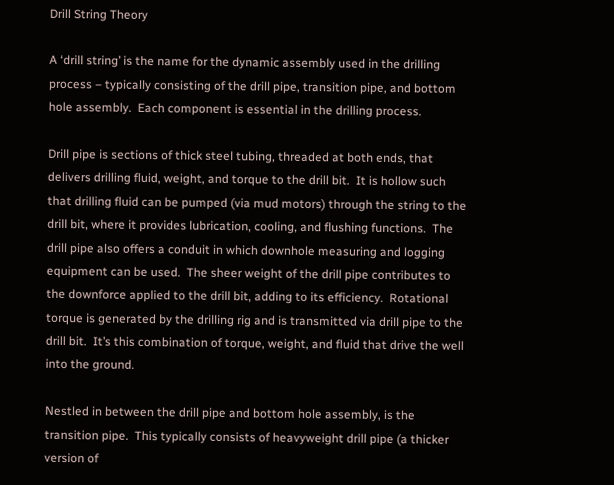Drill String Theory

A ‘drill string’ is the name for the dynamic assembly used in the drilling process – typically consisting of the drill pipe, transition pipe, and bottom hole assembly.  Each component is essential in the drilling process.

Drill pipe is sections of thick steel tubing, threaded at both ends, that delivers drilling fluid, weight, and torque to the drill bit.  It is hollow such that drilling fluid can be pumped (via mud motors) through the string to the drill bit, where it provides lubrication, cooling, and flushing functions.  The drill pipe also offers a conduit in which downhole measuring and logging equipment can be used.  The sheer weight of the drill pipe contributes to the downforce applied to the drill bit, adding to its efficiency.  Rotational torque is generated by the drilling rig and is transmitted via drill pipe to the drill bit.  It’s this combination of torque, weight, and fluid that drive the well into the ground.

Nestled in between the drill pipe and bottom hole assembly, is the transition pipe.  This typically consists of heavyweight drill pipe (a thicker version of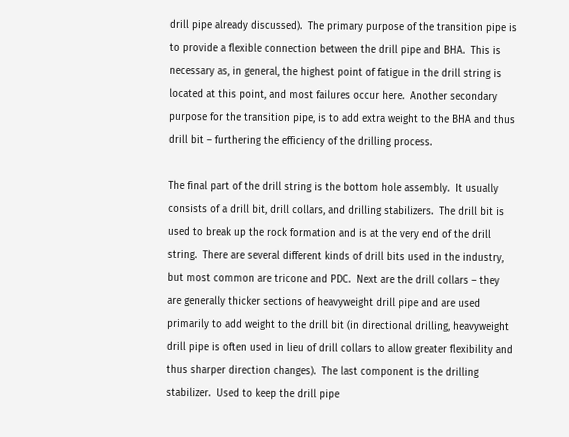drill pipe already discussed).  The primary purpose of the transition pipe is to provide a flexible connection between the drill pipe and BHA.  This is necessary as, in general, the highest point of fatigue in the drill string is located at this point, and most failures occur here.  Another secondary purpose for the transition pipe, is to add extra weight to the BHA and thus drill bit – furthering the efficiency of the drilling process.

The final part of the drill string is the bottom hole assembly.  It usually consists of a drill bit, drill collars, and drilling stabilizers.  The drill bit is used to break up the rock formation and is at the very end of the drill string.  There are several different kinds of drill bits used in the industry, but most common are tricone and PDC.  Next are the drill collars – they are generally thicker sections of heavyweight drill pipe and are used primarily to add weight to the drill bit (in directional drilling, heavyweight drill pipe is often used in lieu of drill collars to allow greater flexibility and thus sharper direction changes).  The last component is the drilling stabilizer.  Used to keep the drill pipe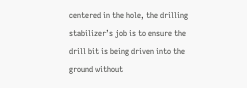centered in the hole, the drilling stabilizer’s job is to ensure the drill bit is being driven into the ground without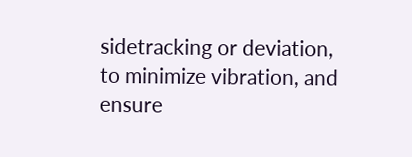sidetracking or deviation, to minimize vibration, and ensure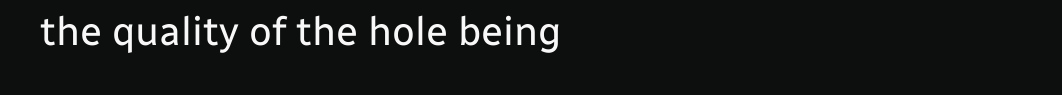the quality of the hole being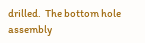drilled.  The bottom hole assembly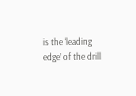is the ‘leading edge’ of the drill